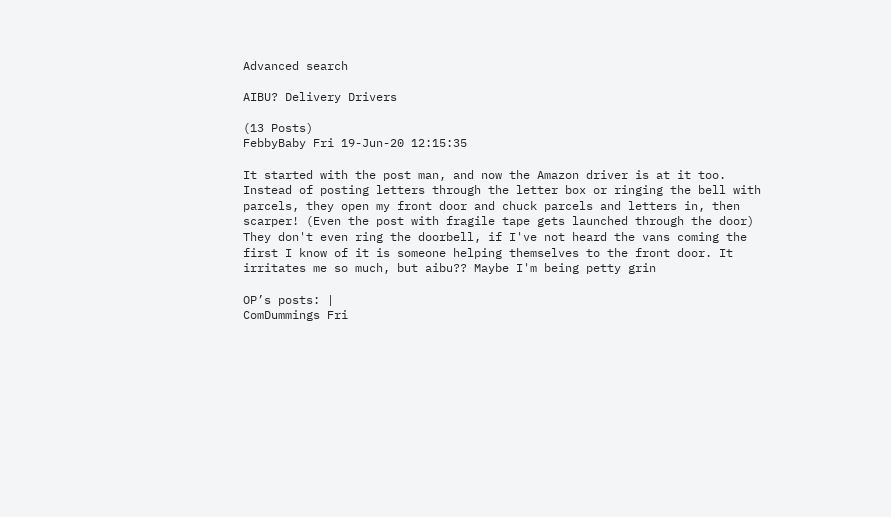Advanced search

AIBU? Delivery Drivers

(13 Posts)
FebbyBaby Fri 19-Jun-20 12:15:35

It started with the post man, and now the Amazon driver is at it too. Instead of posting letters through the letter box or ringing the bell with parcels, they open my front door and chuck parcels and letters in, then scarper! (Even the post with fragile tape gets launched through the door) They don't even ring the doorbell, if I've not heard the vans coming the first I know of it is someone helping themselves to the front door. It irritates me so much, but aibu?? Maybe I'm being petty grin

OP’s posts: |
ComDummings Fri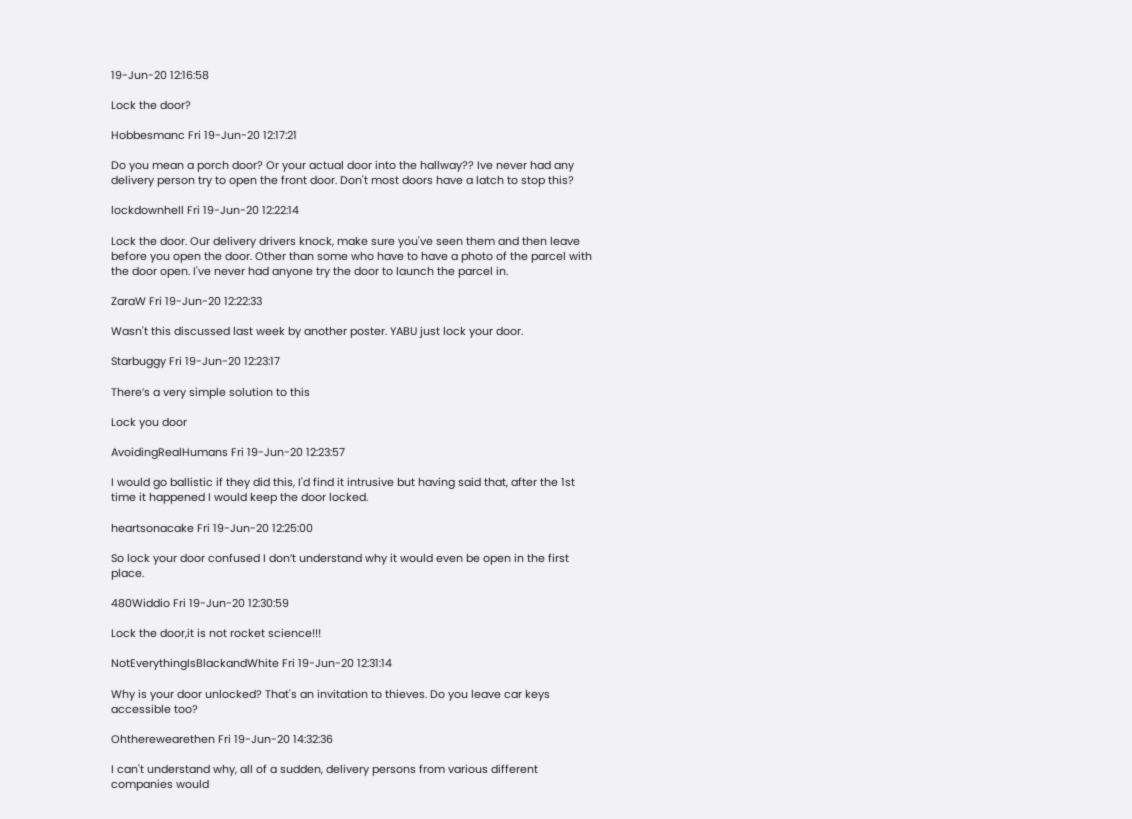19-Jun-20 12:16:58

Lock the door?

Hobbesmanc Fri 19-Jun-20 12:17:21

Do you mean a porch door? Or your actual door into the hallway?? Ive never had any delivery person try to open the front door. Don't most doors have a latch to stop this?

lockdownhell Fri 19-Jun-20 12:22:14

Lock the door. Our delivery drivers knock, make sure you've seen them and then leave before you open the door. Other than some who have to have a photo of the parcel with the door open. I've never had anyone try the door to launch the parcel in.

ZaraW Fri 19-Jun-20 12:22:33

Wasn't this discussed last week by another poster. YABU just lock your door.

Starbuggy Fri 19-Jun-20 12:23:17

There’s a very simple solution to this

Lock you door

AvoidingRealHumans Fri 19-Jun-20 12:23:57

I would go ballistic if they did this, I'd find it intrusive but having said that, after the 1st time it happened I would keep the door locked.

heartsonacake Fri 19-Jun-20 12:25:00

So lock your door confused I don’t understand why it would even be open in the first place.

480Widdio Fri 19-Jun-20 12:30:59

Lock the door,it is not rocket science!!!

NotEverythingIsBlackandWhite Fri 19-Jun-20 12:31:14

Why is your door unlocked? That's an invitation to thieves. Do you leave car keys accessible too?

Ohtherewearethen Fri 19-Jun-20 14:32:36

I can't understand why, all of a sudden, delivery persons from various different companies would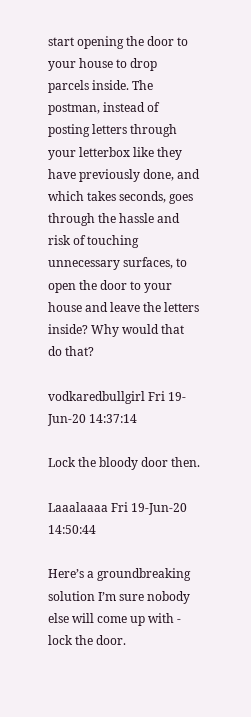start opening the door to your house to drop parcels inside. The postman, instead of posting letters through your letterbox like they have previously done, and which takes seconds, goes through the hassle and risk of touching unnecessary surfaces, to open the door to your house and leave the letters inside? Why would that do that?

vodkaredbullgirl Fri 19-Jun-20 14:37:14

Lock the bloody door then.

Laaalaaaa Fri 19-Jun-20 14:50:44

Here’s a groundbreaking solution I’m sure nobody else will come up with - lock the door.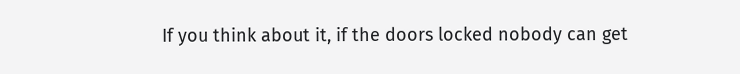If you think about it, if the doors locked nobody can get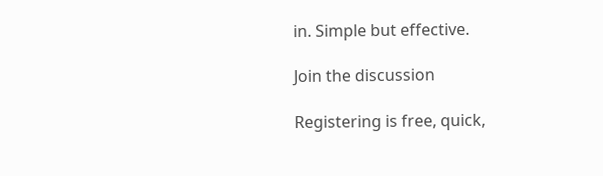in. Simple but effective.

Join the discussion

Registering is free, quick,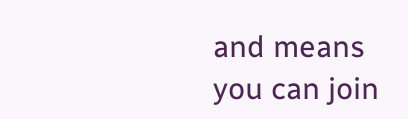and means you can join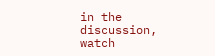in the discussion, watch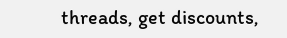threads, get discounts,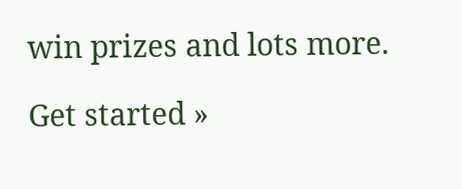win prizes and lots more.

Get started »